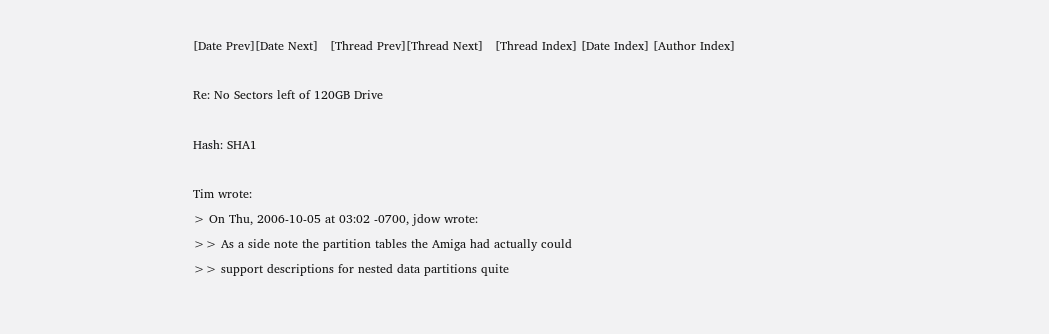[Date Prev][Date Next]   [Thread Prev][Thread Next]   [Thread Index] [Date Index] [Author Index]

Re: No Sectors left of 120GB Drive

Hash: SHA1

Tim wrote:
> On Thu, 2006-10-05 at 03:02 -0700, jdow wrote:
>> As a side note the partition tables the Amiga had actually could
>> support descriptions for nested data partitions quite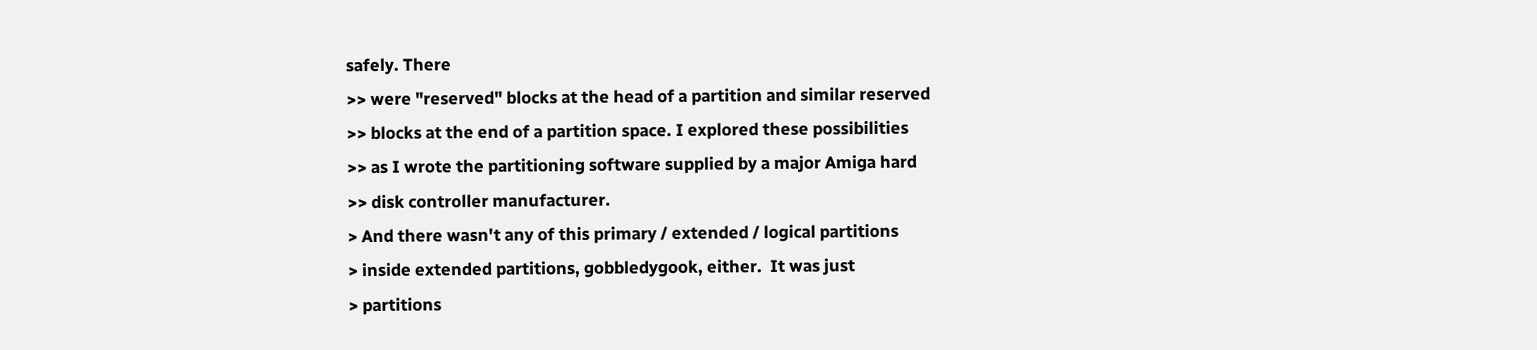safely. There
>> were "reserved" blocks at the head of a partition and similar reserved
>> blocks at the end of a partition space. I explored these possibilities
>> as I wrote the partitioning software supplied by a major Amiga hard
>> disk controller manufacturer.
> And there wasn't any of this primary / extended / logical partitions
> inside extended partitions, gobbledygook, either.  It was just
> partitions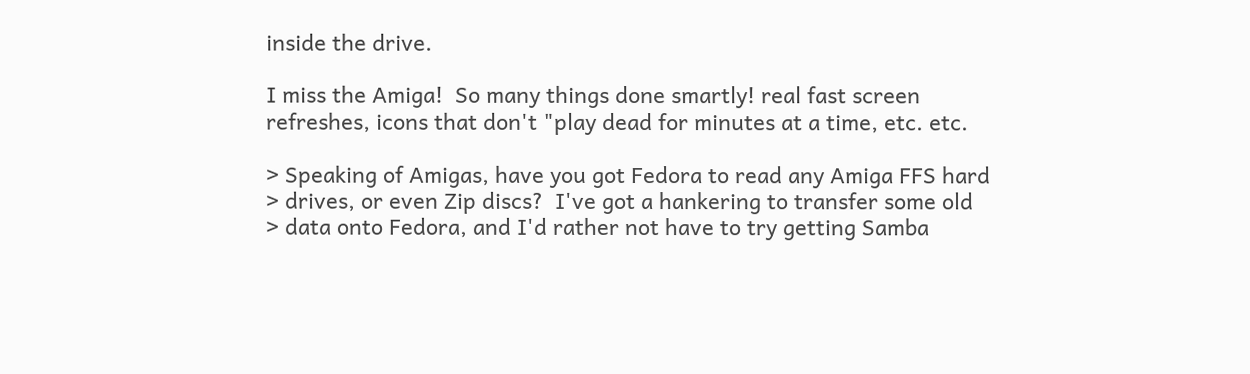inside the drive.

I miss the Amiga!  So many things done smartly! real fast screen
refreshes, icons that don't "play dead for minutes at a time, etc. etc.

> Speaking of Amigas, have you got Fedora to read any Amiga FFS hard
> drives, or even Zip discs?  I've got a hankering to transfer some old
> data onto Fedora, and I'd rather not have to try getting Samba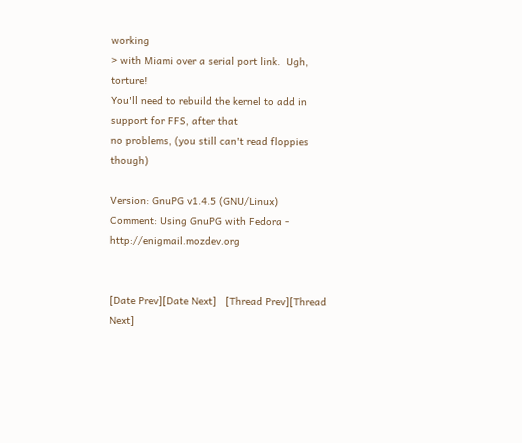working
> with Miami over a serial port link.  Ugh, torture!
You'll need to rebuild the kernel to add in support for FFS, after that
no problems, (you still can't read floppies though)

Version: GnuPG v1.4.5 (GNU/Linux)
Comment: Using GnuPG with Fedora - http://enigmail.mozdev.org


[Date Prev][Date Next]   [Thread Prev][Thread Next]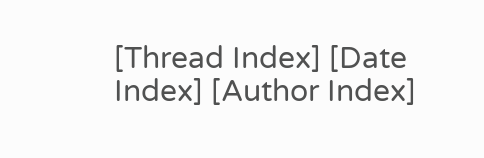[Thread Index] [Date Index] [Author Index]